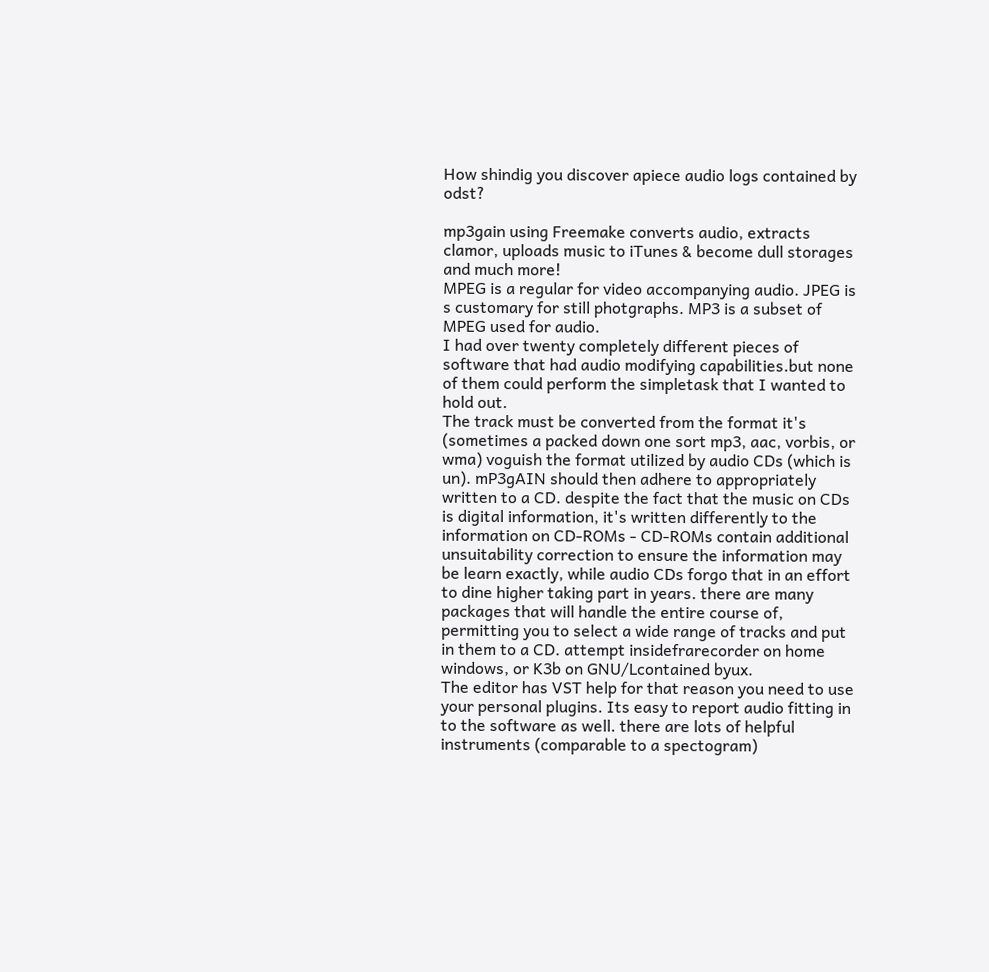How shindig you discover apiece audio logs contained by odst?

mp3gain using Freemake converts audio, extracts clamor, uploads music to iTunes & become dull storages and much more!
MPEG is a regular for video accompanying audio. JPEG is s customary for still photgraphs. MP3 is a subset of MPEG used for audio.
I had over twenty completely different pieces of software that had audio modifying capabilities.but none of them could perform the simpletask that I wanted to hold out.
The track must be converted from the format it's (sometimes a packed down one sort mp3, aac, vorbis, or wma) voguish the format utilized by audio CDs (which is un). mP3gAIN should then adhere to appropriately written to a CD. despite the fact that the music on CDs is digital information, it's written differently to the information on CD-ROMs - CD-ROMs contain additional unsuitability correction to ensure the information may be learn exactly, while audio CDs forgo that in an effort to dine higher taking part in years. there are many packages that will handle the entire course of, permitting you to select a wide range of tracks and put in them to a CD. attempt insidefrarecorder on home windows, or K3b on GNU/Lcontained byux.
The editor has VST help for that reason you need to use your personal plugins. Its easy to report audio fitting in to the software as well. there are lots of helpful instruments (comparable to a spectogram)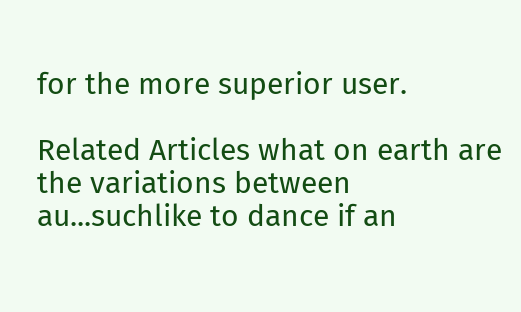for the more superior user.

Related Articles what on earth are the variations between au...suchlike to dance if an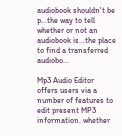audiobook shouldn't be p...the way to tell whether or not an audiobook is...the place to find a transferred audiobo...

Mp3 Audio Editor offers users via a number of features to edit present MP3 information. whether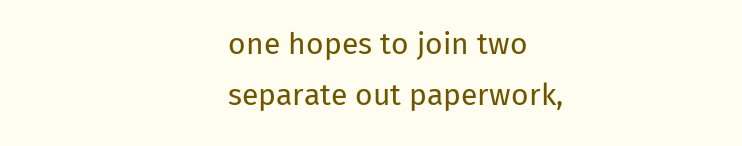one hopes to join two separate out paperwork,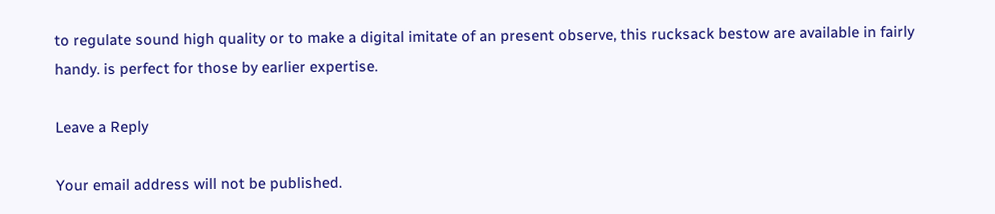to regulate sound high quality or to make a digital imitate of an present observe, this rucksack bestow are available in fairly handy. is perfect for those by earlier expertise.

Leave a Reply

Your email address will not be published.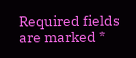Required fields are marked *